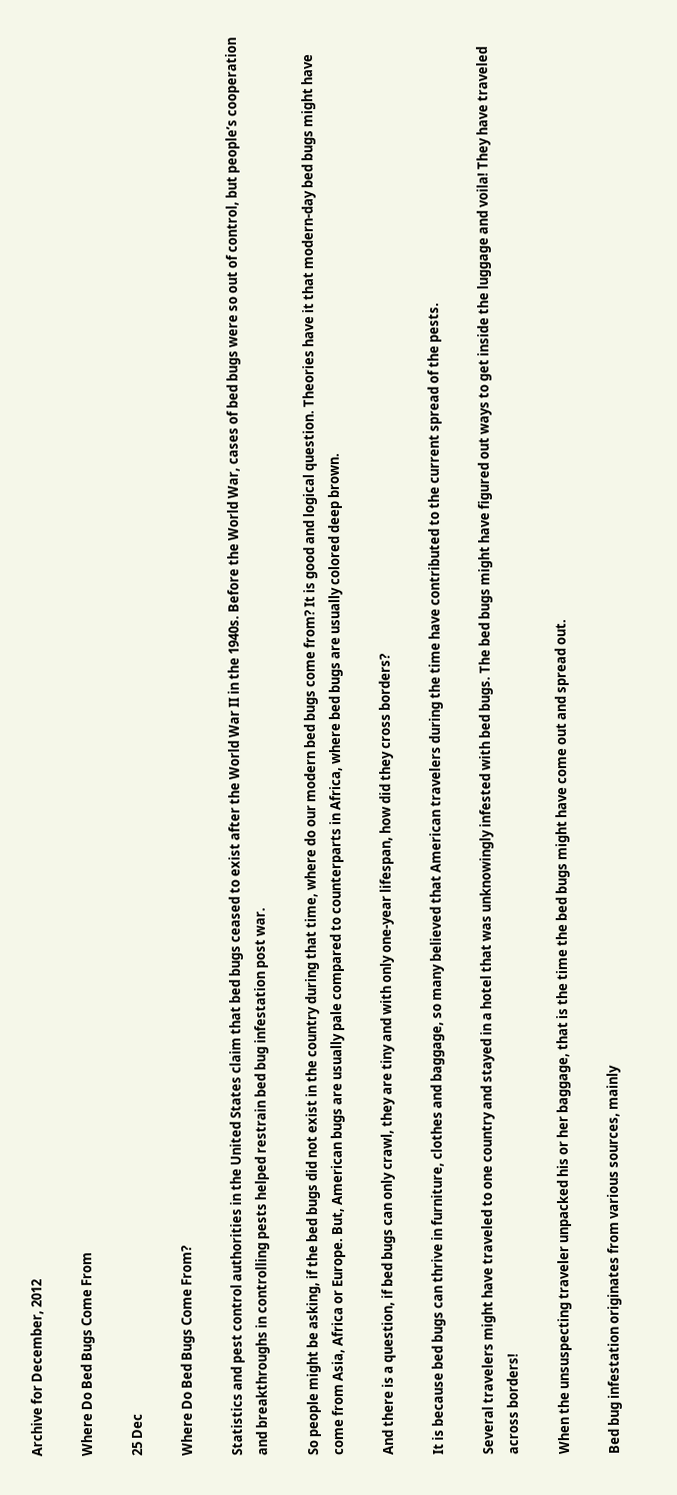Archive for December, 2012

Where Do Bed Bugs Come From

25 Dec

Where Do Bed Bugs Come From?

Statistics and pest control authorities in the United States claim that bed bugs ceased to exist after the World War II in the 1940s. Before the World War, cases of bed bugs were so out of control, but people’s cooperation and breakthroughs in controlling pests helped restrain bed bug infestation post war.

So people might be asking, if the bed bugs did not exist in the country during that time, where do our modern bed bugs come from? It is good and logical question. Theories have it that modern-day bed bugs might have come from Asia, Africa or Europe. But, American bugs are usually pale compared to counterparts in Africa, where bed bugs are usually colored deep brown.

And there is a question, if bed bugs can only crawl, they are tiny and with only one-year lifespan, how did they cross borders?

It is because bed bugs can thrive in furniture, clothes and baggage, so many believed that American travelers during the time have contributed to the current spread of the pests.

Several travelers might have traveled to one country and stayed in a hotel that was unknowingly infested with bed bugs. The bed bugs might have figured out ways to get inside the luggage and voila! They have traveled across borders!

When the unsuspecting traveler unpacked his or her baggage, that is the time the bed bugs might have come out and spread out.

Bed bug infestation originates from various sources, mainly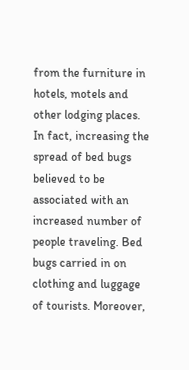from the furniture in hotels, motels and other lodging places. In fact, increasing the spread of bed bugs believed to be associated with an increased number of people traveling. Bed bugs carried in on clothing and luggage of tourists. Moreover,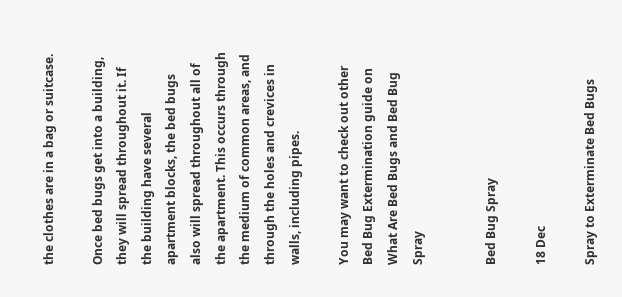the clothes are in a bag or suitcase.

Once bed bugs get into a building, they will spread throughout it. If the building have several apartment blocks, the bed bugs also will spread throughout all of the apartment. This occurs through the medium of common areas, and through the holes and crevices in walls, including pipes.

You may want to check out other Bed Bug Extermination guide on What Are Bed Bugs and Bed Bug Spray


Bed Bug Spray

18 Dec

Spray to Exterminate Bed Bugs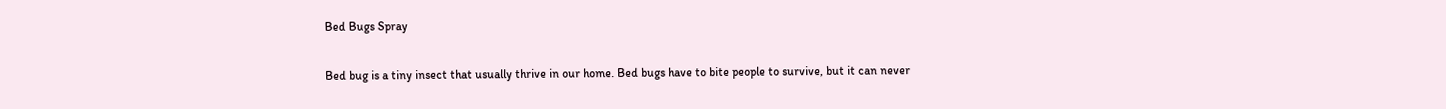Bed Bugs Spray

Bed bug is a tiny insect that usually thrive in our home. Bed bugs have to bite people to survive, but it can never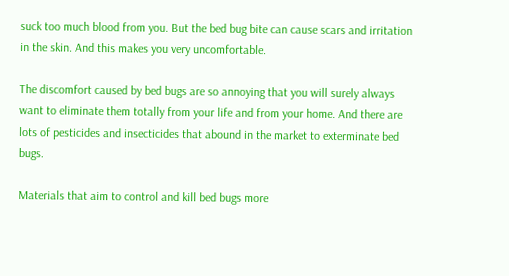suck too much blood from you. But the bed bug bite can cause scars and irritation in the skin. And this makes you very uncomfortable.

The discomfort caused by bed bugs are so annoying that you will surely always want to eliminate them totally from your life and from your home. And there are lots of pesticides and insecticides that abound in the market to exterminate bed bugs.

Materials that aim to control and kill bed bugs more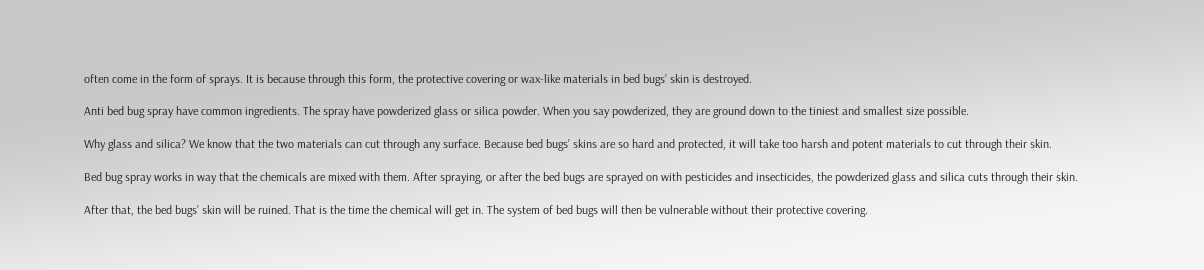often come in the form of sprays. It is because through this form, the protective covering or wax-like materials in bed bugs’ skin is destroyed.

Anti bed bug spray have common ingredients. The spray have powderized glass or silica powder. When you say powderized, they are ground down to the tiniest and smallest size possible.

Why glass and silica? We know that the two materials can cut through any surface. Because bed bugs’ skins are so hard and protected, it will take too harsh and potent materials to cut through their skin.

Bed bug spray works in way that the chemicals are mixed with them. After spraying, or after the bed bugs are sprayed on with pesticides and insecticides, the powderized glass and silica cuts through their skin.

After that, the bed bugs’ skin will be ruined. That is the time the chemical will get in. The system of bed bugs will then be vulnerable without their protective covering.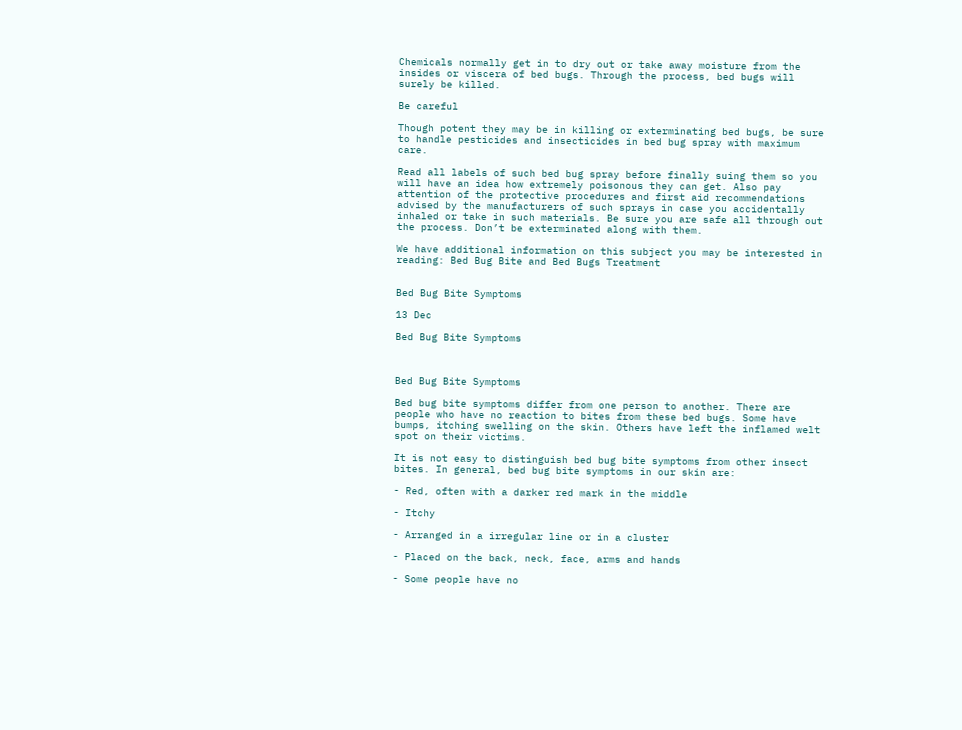Chemicals normally get in to dry out or take away moisture from the insides or viscera of bed bugs. Through the process, bed bugs will surely be killed.

Be careful

Though potent they may be in killing or exterminating bed bugs, be sure to handle pesticides and insecticides in bed bug spray with maximum care.

Read all labels of such bed bug spray before finally suing them so you will have an idea how extremely poisonous they can get. Also pay attention of the protective procedures and first aid recommendations advised by the manufacturers of such sprays in case you accidentally inhaled or take in such materials. Be sure you are safe all through out the process. Don’t be exterminated along with them.

We have additional information on this subject you may be interested in reading: Bed Bug Bite and Bed Bugs Treatment


Bed Bug Bite Symptoms

13 Dec

Bed Bug Bite Symptoms



Bed Bug Bite Symptoms

Bed bug bite symptoms differ from one person to another. There are people who have no reaction to bites from these bed bugs. Some have bumps, itching swelling on the skin. Others have left the inflamed welt spot on their victims.

It is not easy to distinguish bed bug bite symptoms from other insect bites. In general, bed bug bite symptoms in our skin are:

- Red, often with a darker red mark in the middle

- Itchy

- Arranged in a irregular line or in a cluster

- Placed on the back, neck, face, arms and hands

- Some people have no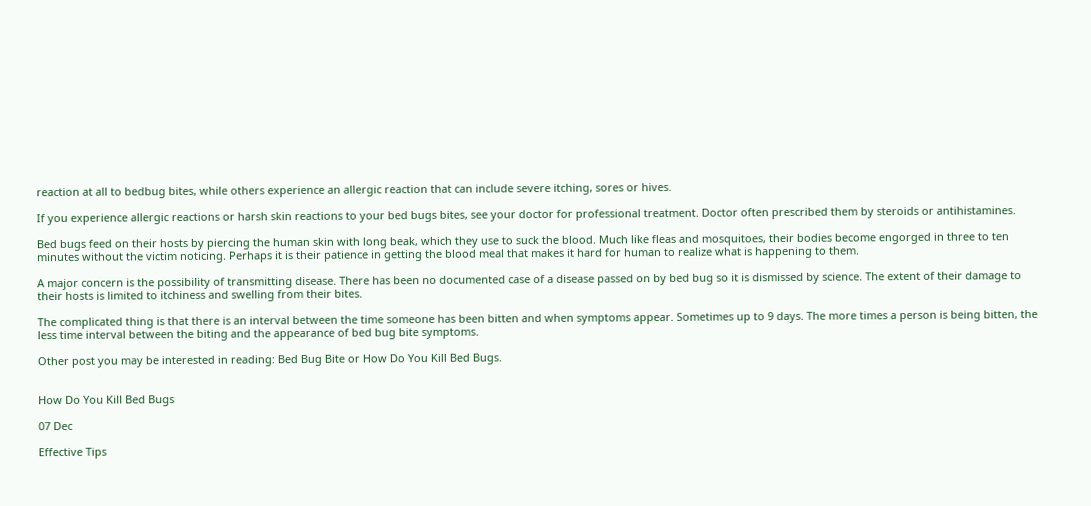reaction at all to bedbug bites, while others experience an allergic reaction that can include severe itching, sores or hives.

If you experience allergic reactions or harsh skin reactions to your bed bugs bites, see your doctor for professional treatment. Doctor often prescribed them by steroids or antihistamines.

Bed bugs feed on their hosts by piercing the human skin with long beak, which they use to suck the blood. Much like fleas and mosquitoes, their bodies become engorged in three to ten minutes without the victim noticing. Perhaps it is their patience in getting the blood meal that makes it hard for human to realize what is happening to them.

A major concern is the possibility of transmitting disease. There has been no documented case of a disease passed on by bed bug so it is dismissed by science. The extent of their damage to their hosts is limited to itchiness and swelling from their bites.

The complicated thing is that there is an interval between the time someone has been bitten and when symptoms appear. Sometimes up to 9 days. The more times a person is being bitten, the less time interval between the biting and the appearance of bed bug bite symptoms.

Other post you may be interested in reading: Bed Bug Bite or How Do You Kill Bed Bugs.


How Do You Kill Bed Bugs

07 Dec

Effective Tips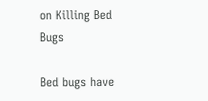on Killing Bed Bugs

Bed bugs have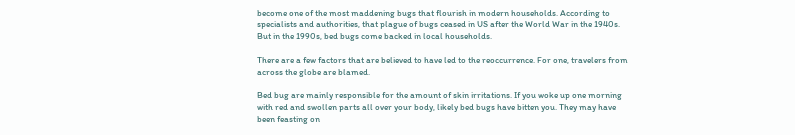become one of the most maddening bugs that flourish in modern households. According to specialists and authorities, that plague of bugs ceased in US after the World War in the 1940s. But in the 1990s, bed bugs come backed in local households.

There are a few factors that are believed to have led to the reoccurrence. For one, travelers from across the globe are blamed.

Bed bug are mainly responsible for the amount of skin irritations. If you woke up one morning with red and swollen parts all over your body, likely bed bugs have bitten you. They may have been feasting on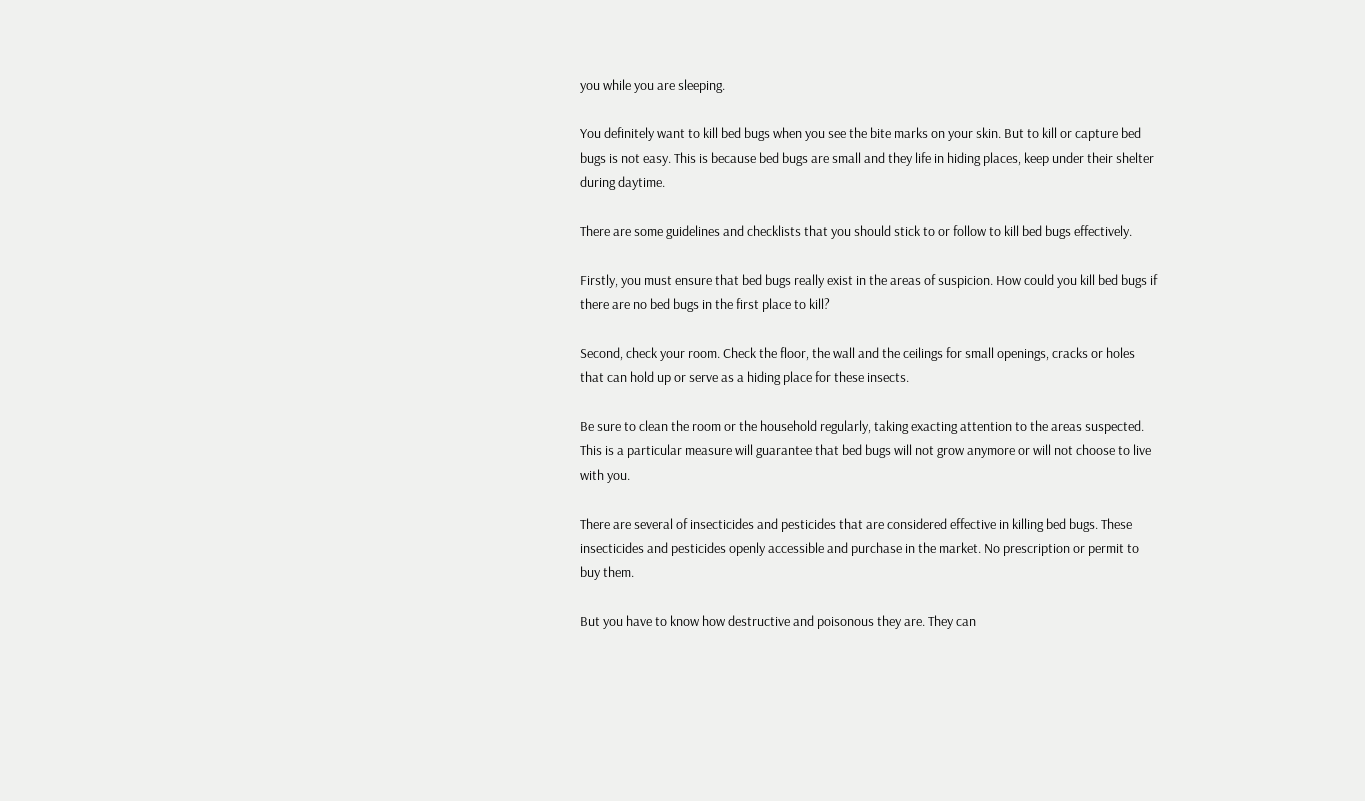you while you are sleeping.

You definitely want to kill bed bugs when you see the bite marks on your skin. But to kill or capture bed bugs is not easy. This is because bed bugs are small and they life in hiding places, keep under their shelter during daytime.

There are some guidelines and checklists that you should stick to or follow to kill bed bugs effectively.

Firstly, you must ensure that bed bugs really exist in the areas of suspicion. How could you kill bed bugs if there are no bed bugs in the first place to kill?

Second, check your room. Check the floor, the wall and the ceilings for small openings, cracks or holes that can hold up or serve as a hiding place for these insects.

Be sure to clean the room or the household regularly, taking exacting attention to the areas suspected. This is a particular measure will guarantee that bed bugs will not grow anymore or will not choose to live with you.

There are several of insecticides and pesticides that are considered effective in killing bed bugs. These insecticides and pesticides openly accessible and purchase in the market. No prescription or permit to buy them.

But you have to know how destructive and poisonous they are. They can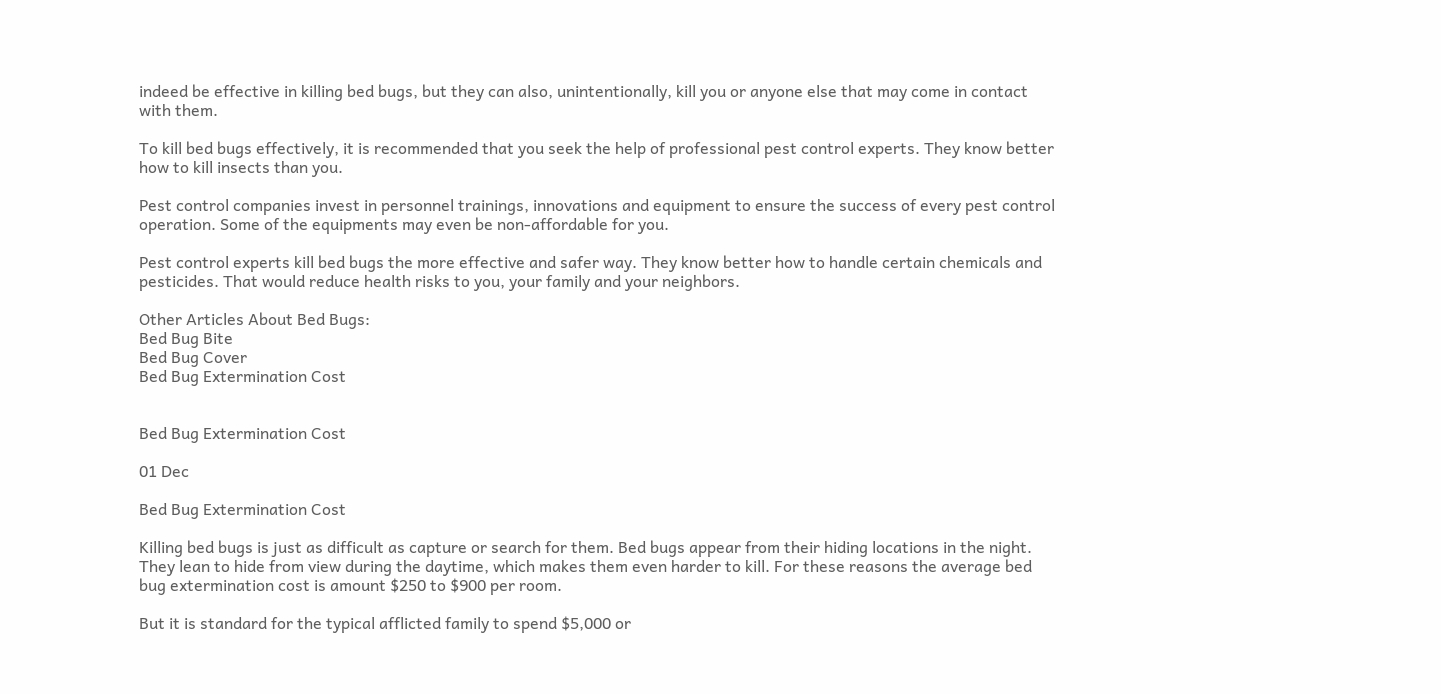indeed be effective in killing bed bugs, but they can also, unintentionally, kill you or anyone else that may come in contact with them.

To kill bed bugs effectively, it is recommended that you seek the help of professional pest control experts. They know better how to kill insects than you.

Pest control companies invest in personnel trainings, innovations and equipment to ensure the success of every pest control operation. Some of the equipments may even be non-affordable for you.

Pest control experts kill bed bugs the more effective and safer way. They know better how to handle certain chemicals and pesticides. That would reduce health risks to you, your family and your neighbors.

Other Articles About Bed Bugs:
Bed Bug Bite
Bed Bug Cover
Bed Bug Extermination Cost


Bed Bug Extermination Cost

01 Dec

Bed Bug Extermination Cost

Killing bed bugs is just as difficult as capture or search for them. Bed bugs appear from their hiding locations in the night. They lean to hide from view during the daytime, which makes them even harder to kill. For these reasons the average bed bug extermination cost is amount $250 to $900 per room.

But it is standard for the typical afflicted family to spend $5,000 or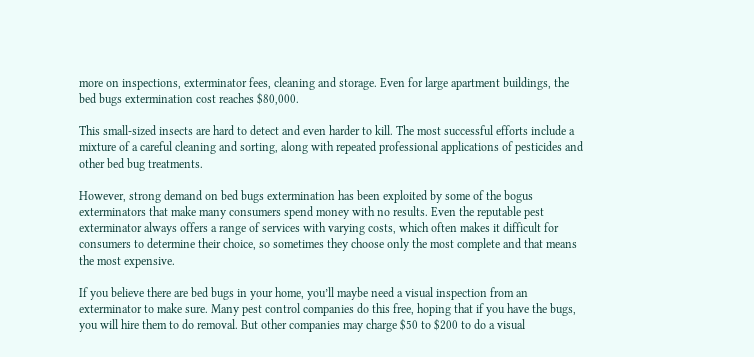more on inspections, exterminator fees, cleaning and storage. Even for large apartment buildings, the bed bugs extermination cost reaches $80,000.

This small-sized insects are hard to detect and even harder to kill. The most successful efforts include a mixture of a careful cleaning and sorting, along with repeated professional applications of pesticides and other bed bug treatments.

However, strong demand on bed bugs extermination has been exploited by some of the bogus exterminators that make many consumers spend money with no results. Even the reputable pest exterminator always offers a range of services with varying costs, which often makes it difficult for consumers to determine their choice, so sometimes they choose only the most complete and that means the most expensive.

If you believe there are bed bugs in your home, you’ll maybe need a visual inspection from an exterminator to make sure. Many pest control companies do this free, hoping that if you have the bugs, you will hire them to do removal. But other companies may charge $50 to $200 to do a visual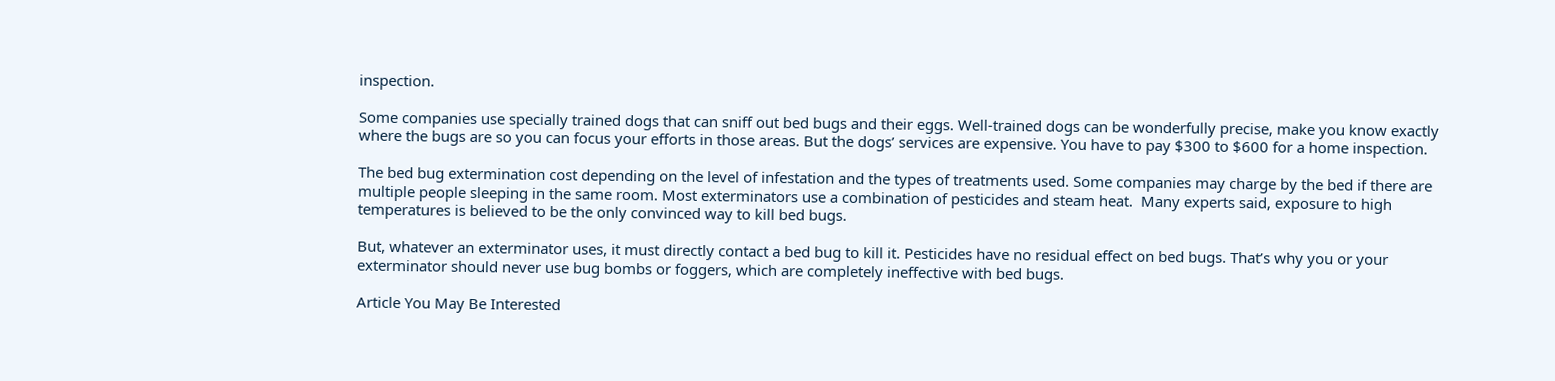inspection.

Some companies use specially trained dogs that can sniff out bed bugs and their eggs. Well-trained dogs can be wonderfully precise, make you know exactly where the bugs are so you can focus your efforts in those areas. But the dogs’ services are expensive. You have to pay $300 to $600 for a home inspection.

The bed bug extermination cost depending on the level of infestation and the types of treatments used. Some companies may charge by the bed if there are multiple people sleeping in the same room. Most exterminators use a combination of pesticides and steam heat.  Many experts said, exposure to high temperatures is believed to be the only convinced way to kill bed bugs.

But, whatever an exterminator uses, it must directly contact a bed bug to kill it. Pesticides have no residual effect on bed bugs. That’s why you or your exterminator should never use bug bombs or foggers, which are completely ineffective with bed bugs.

Article You May Be Interested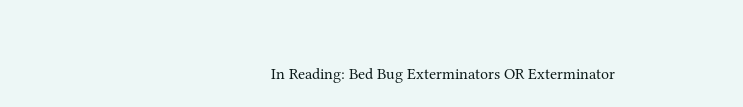In Reading: Bed Bug Exterminators OR Exterminator